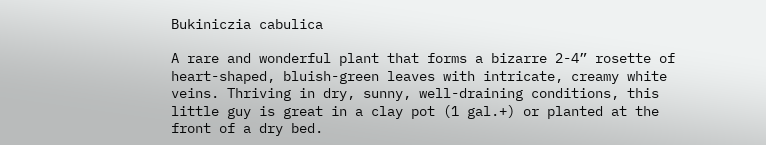Bukiniczia cabulica

A rare and wonderful plant that forms a bizarre 2-4” rosette of heart-shaped, bluish-green leaves with intricate, creamy white veins. Thriving in dry, sunny, well-draining conditions, this little guy is great in a clay pot (1 gal.+) or planted at the front of a dry bed.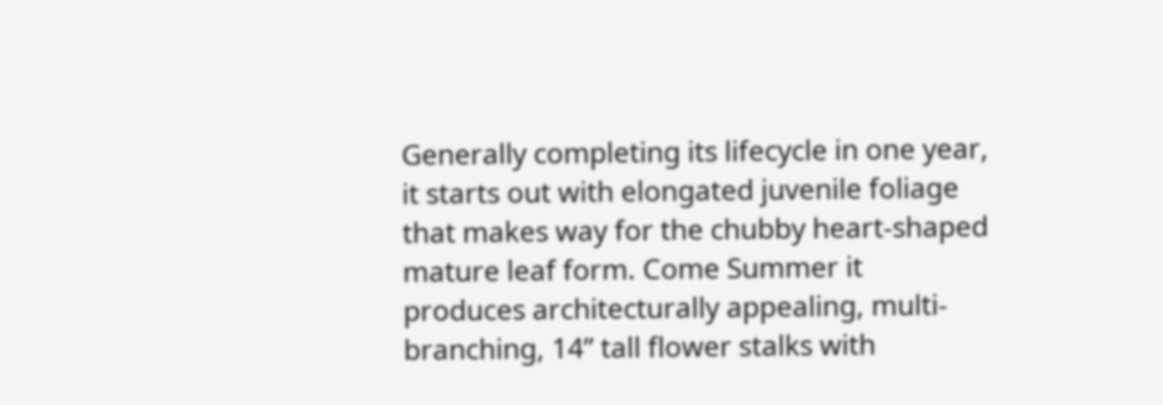Generally completing its lifecycle in one year, it starts out with elongated juvenile foliage that makes way for the chubby heart-shaped mature leaf form. Come Summer it produces architecturally appealing, multi-branching, 14” tall flower stalks with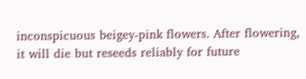inconspicuous beigey-pink flowers. After flowering, it will die but reseeds reliably for future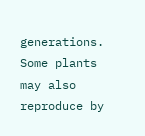generations. Some plants may also reproduce by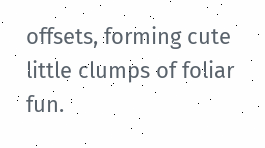offsets, forming cute little clumps of foliar fun.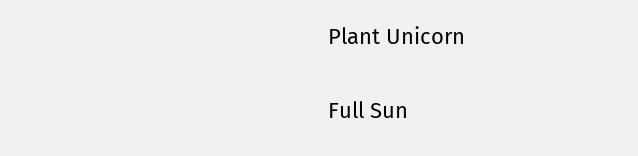Plant Unicorn

Full Sun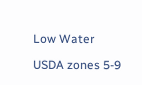Low Water

USDA zones 5-9